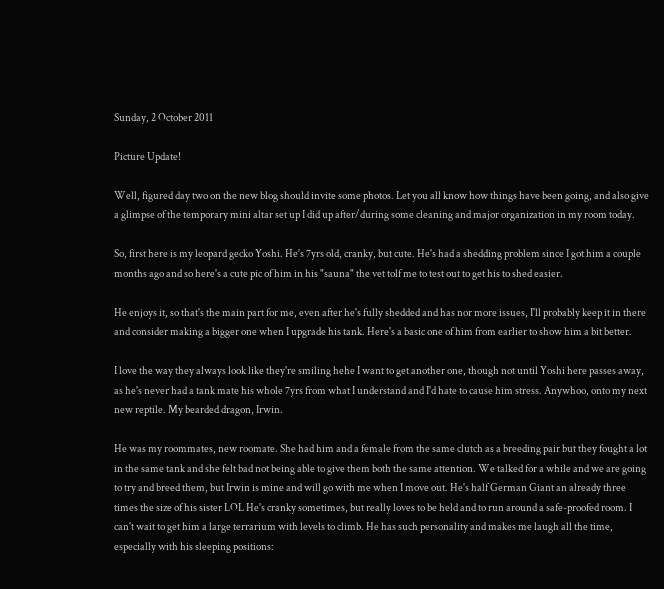Sunday, 2 October 2011

Picture Update!

Well, figured day two on the new blog should invite some photos. Let you all know how things have been going, and also give a glimpse of the temporary mini altar set up I did up after/during some cleaning and major organization in my room today.

So, first here is my leopard gecko Yoshi. He's 7yrs old, cranky, but cute. He's had a shedding problem since I got him a couple months ago and so here's a cute pic of him in his "sauna" the vet tolf me to test out to get his to shed easier.

He enjoys it, so that's the main part for me, even after he's fully shedded and has nor more issues, I'll probably keep it in there and consider making a bigger one when I upgrade his tank. Here's a basic one of him from earlier to show him a bit better.

I love the way they always look like they're smiling hehe I want to get another one, though not until Yoshi here passes away, as he's never had a tank mate his whole 7yrs from what I understand and I'd hate to cause him stress. Anywhoo, onto my next new reptile. My bearded dragon, Irwin.

He was my roommates, new roomate. She had him and a female from the same clutch as a breeding pair but they fought a lot in the same tank and she felt bad not being able to give them both the same attention. We talked for a while and we are going to try and breed them, but Irwin is mine and will go with me when I move out. He's half German Giant an already three times the size of his sister LOL He's cranky sometimes, but really loves to be held and to run around a safe-proofed room. I can't wait to get him a large terrarium with levels to climb. He has such personality and makes me laugh all the time, especially with his sleeping positions: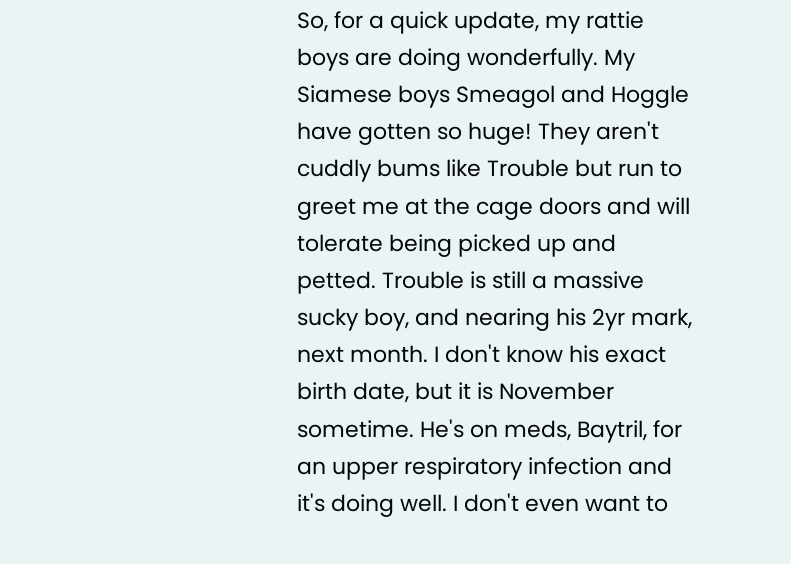So, for a quick update, my rattie boys are doing wonderfully. My Siamese boys Smeagol and Hoggle have gotten so huge! They aren't cuddly bums like Trouble but run to greet me at the cage doors and will tolerate being picked up and petted. Trouble is still a massive sucky boy, and nearing his 2yr mark, next month. I don't know his exact birth date, but it is November sometime. He's on meds, Baytril, for an upper respiratory infection and it's doing well. I don't even want to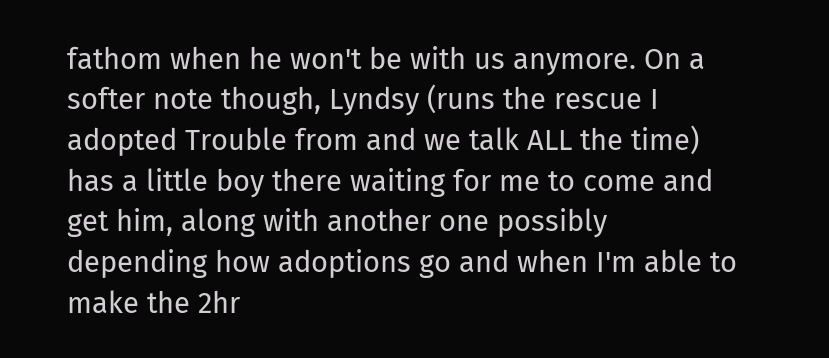fathom when he won't be with us anymore. On a softer note though, Lyndsy (runs the rescue I adopted Trouble from and we talk ALL the time) has a little boy there waiting for me to come and get him, along with another one possibly depending how adoptions go and when I'm able to make the 2hr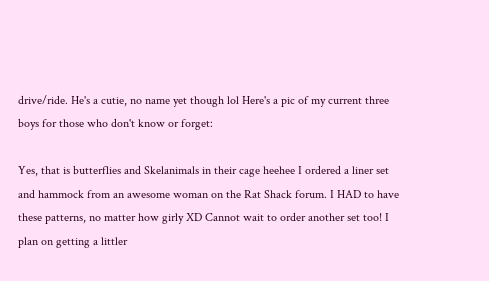drive/ride. He's a cutie, no name yet though lol Here's a pic of my current three boys for those who don't know or forget:

Yes, that is butterflies and Skelanimals in their cage heehee I ordered a liner set and hammock from an awesome woman on the Rat Shack forum. I HAD to have these patterns, no matter how girly XD Cannot wait to order another set too! I plan on getting a littler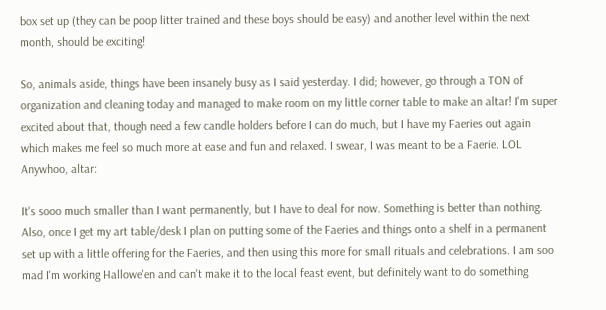box set up (they can be poop litter trained and these boys should be easy) and another level within the next month, should be exciting!

So, animals aside, things have been insanely busy as I said yesterday. I did; however, go through a TON of organization and cleaning today and managed to make room on my little corner table to make an altar! I'm super excited about that, though need a few candle holders before I can do much, but I have my Faeries out again which makes me feel so much more at ease and fun and relaxed. I swear, I was meant to be a Faerie. LOL
Anywhoo, altar:

It's sooo much smaller than I want permanently, but I have to deal for now. Something is better than nothing. Also, once I get my art table/desk I plan on putting some of the Faeries and things onto a shelf in a permanent set up with a little offering for the Faeries, and then using this more for small rituals and celebrations. I am soo mad I'm working Hallowe'en and can't make it to the local feast event, but definitely want to do something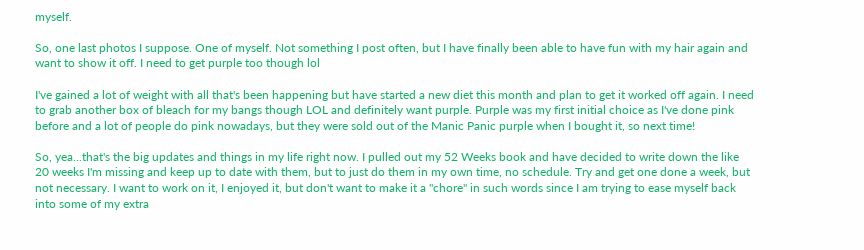myself.

So, one last photos I suppose. One of myself. Not something I post often, but I have finally been able to have fun with my hair again and want to show it off. I need to get purple too though lol

I've gained a lot of weight with all that's been happening but have started a new diet this month and plan to get it worked off again. I need to grab another box of bleach for my bangs though LOL and definitely want purple. Purple was my first initial choice as I've done pink before and a lot of people do pink nowadays, but they were sold out of the Manic Panic purple when I bought it, so next time!

So, yea...that's the big updates and things in my life right now. I pulled out my 52 Weeks book and have decided to write down the like 20 weeks I'm missing and keep up to date with them, but to just do them in my own time, no schedule. Try and get one done a week, but not necessary. I want to work on it, I enjoyed it, but don't want to make it a "chore" in such words since I am trying to ease myself back into some of my extra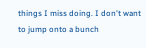things I miss doing. I don't want to jump onto a bunch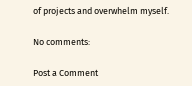of projects and overwhelm myself.

No comments:

Post a Comment